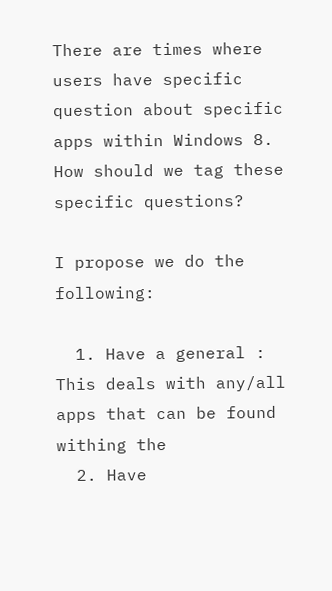There are times where users have specific question about specific apps within Windows 8. How should we tag these specific questions?

I propose we do the following:

  1. Have a general : This deals with any/all apps that can be found withing the
  2. Have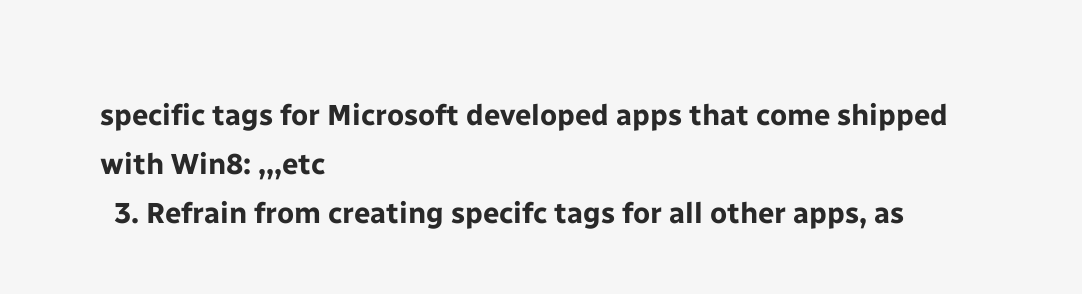specific tags for Microsoft developed apps that come shipped with Win8: ,,,etc
  3. Refrain from creating specifc tags for all other apps, as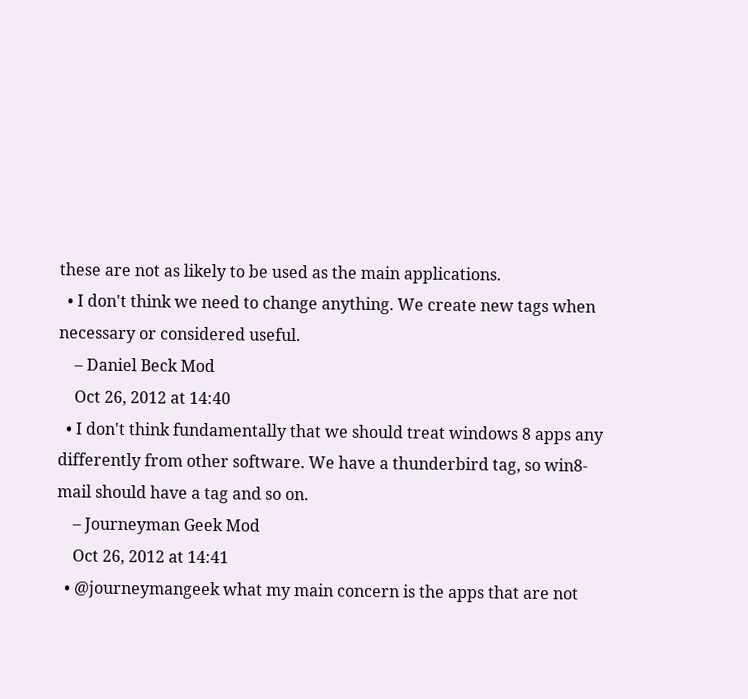these are not as likely to be used as the main applications.
  • I don't think we need to change anything. We create new tags when necessary or considered useful.
    – Daniel Beck Mod
    Oct 26, 2012 at 14:40
  • I don't think fundamentally that we should treat windows 8 apps any differently from other software. We have a thunderbird tag, so win8-mail should have a tag and so on.
    – Journeyman Geek Mod
    Oct 26, 2012 at 14:41
  • @journeymangeek what my main concern is the apps that are not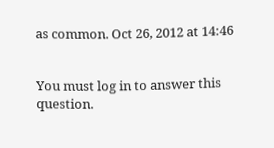as common. Oct 26, 2012 at 14:46


You must log in to answer this question.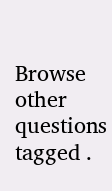Browse other questions tagged .